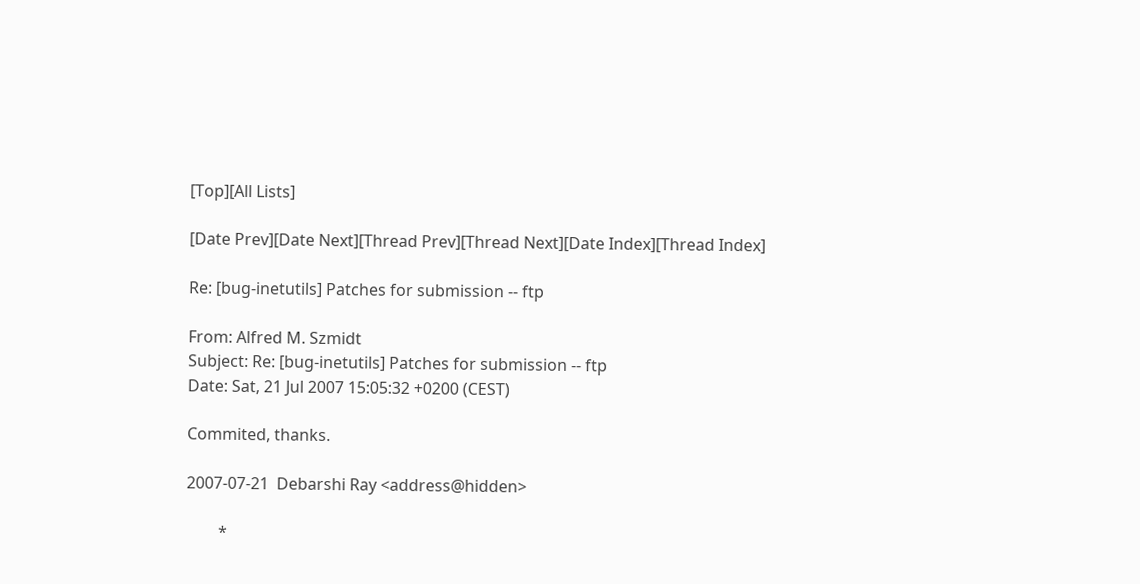[Top][All Lists]

[Date Prev][Date Next][Thread Prev][Thread Next][Date Index][Thread Index]

Re: [bug-inetutils] Patches for submission -- ftp

From: Alfred M. Szmidt
Subject: Re: [bug-inetutils] Patches for submission -- ftp
Date: Sat, 21 Jul 2007 15:05:32 +0200 (CEST)

Commited, thanks.

2007-07-21  Debarshi Ray <address@hidden>

        *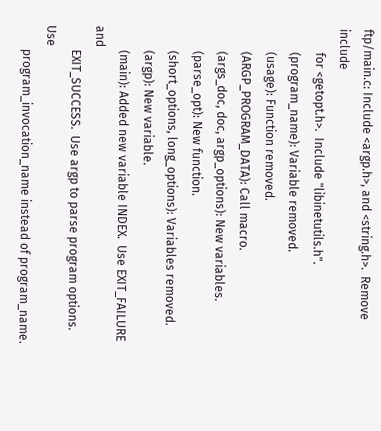ftp/main.c: Include <argp.h>, and <string.h>.  Remove include
        for <getopt.h>.  Include "libinetutils.h".
        (program_name): Variable removed.
        (usage): Function removed.
        (ARGP_PROGRAM_DATA): Call macro.
        (args_doc, doc, argp_options): New variables.
        (parse_opt): New function.
        (short_options, long_options): Variables removed.
        (argp): New variable.
        (main): Added new variable INDEX.  Use EXIT_FAILURE and
        EXIT_SUCCESS.  Use argp to parse program options.  Use
        program_invocation_name instead of program_name.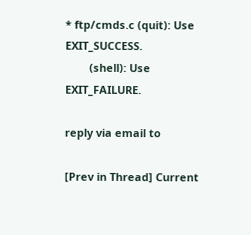* ftp/cmds.c (quit): Use EXIT_SUCCESS.
        (shell): Use EXIT_FAILURE.

reply via email to

[Prev in Thread] Current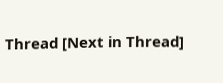Thread [Next in Thread]